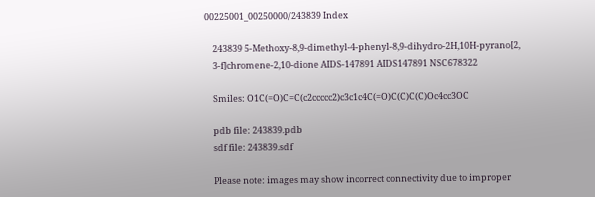00225001_00250000/243839 Index

    243839 5-Methoxy-8,9-dimethyl-4-phenyl-8,9-dihydro-2H,10H-pyrano[2,
    3-f]chromene-2,10-dione AIDS-147891 AIDS147891 NSC678322

    Smiles: O1C(=O)C=C(c2ccccc2)c3c1c4C(=O)C(C)C(C)Oc4cc3OC

    pdb file: 243839.pdb
    sdf file: 243839.sdf

    Please note: images may show incorrect connectivity due to improper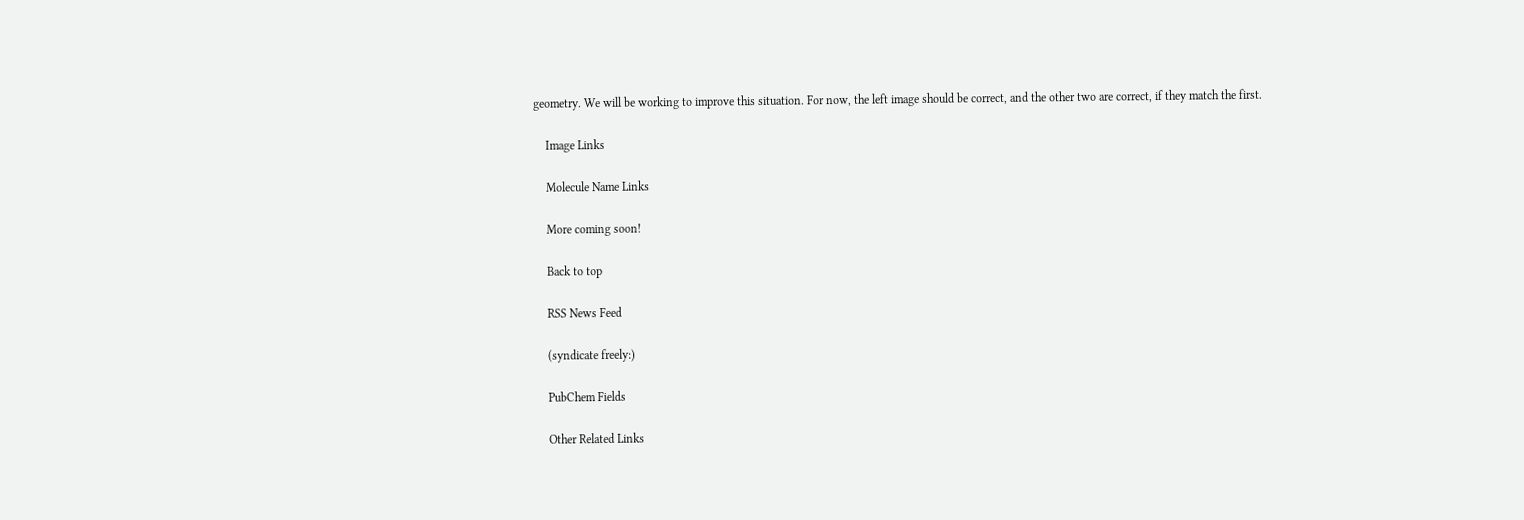geometry. We will be working to improve this situation. For now, the left image should be correct, and the other two are correct, if they match the first.

    Image Links

    Molecule Name Links

    More coming soon!

    Back to top

    RSS News Feed

    (syndicate freely:)

    PubChem Fields

    Other Related Links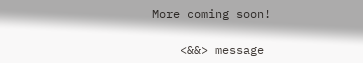More coming soon!

    <&&> message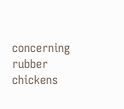concerning rubber chickens